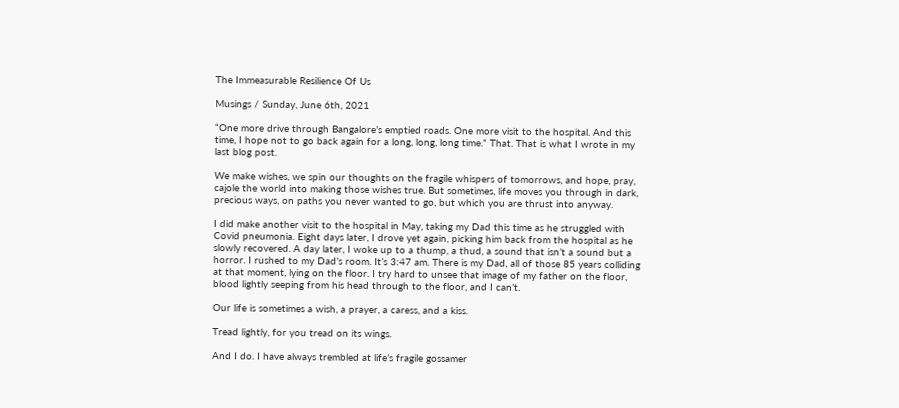The Immeasurable Resilience Of Us

Musings / Sunday, June 6th, 2021

“One more drive through Bangalore’s emptied roads. One more visit to the hospital. And this time, I hope not to go back again for a long, long, long time.” That. That is what I wrote in my last blog post.

We make wishes, we spin our thoughts on the fragile whispers of tomorrows, and hope, pray, cajole the world into making those wishes true. But sometimes, life moves you through in dark, precious ways, on paths you never wanted to go, but which you are thrust into anyway.

I did make another visit to the hospital in May, taking my Dad this time as he struggled with Covid pneumonia. Eight days later, I drove yet again, picking him back from the hospital as he slowly recovered. A day later, I woke up to a thump, a thud, a sound that isn’t a sound but a horror. I rushed to my Dad’s room. It’s 3:47 am. There is my Dad, all of those 85 years colliding at that moment, lying on the floor. I try hard to unsee that image of my father on the floor, blood lightly seeping from his head through to the floor, and I can’t.

Our life is sometimes a wish, a prayer, a caress, and a kiss.

Tread lightly, for you tread on its wings.

And I do. I have always trembled at life’s fragile gossamer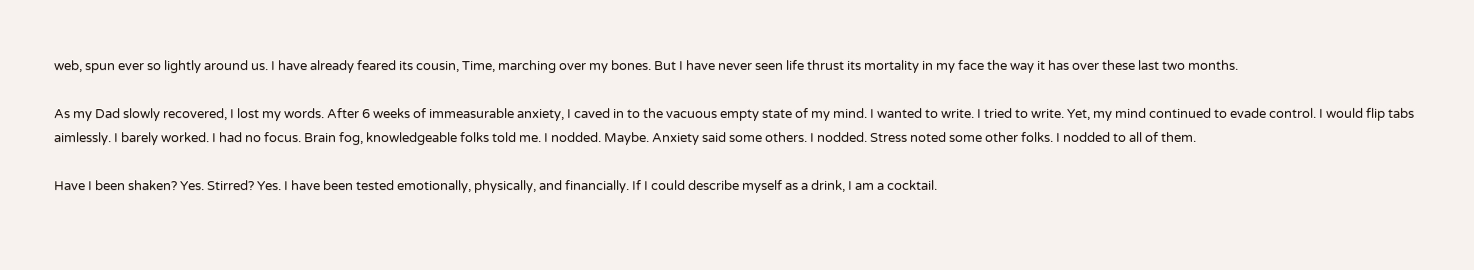web, spun ever so lightly around us. I have already feared its cousin, Time, marching over my bones. But I have never seen life thrust its mortality in my face the way it has over these last two months.

As my Dad slowly recovered, I lost my words. After 6 weeks of immeasurable anxiety, I caved in to the vacuous empty state of my mind. I wanted to write. I tried to write. Yet, my mind continued to evade control. I would flip tabs aimlessly. I barely worked. I had no focus. Brain fog, knowledgeable folks told me. I nodded. Maybe. Anxiety said some others. I nodded. Stress noted some other folks. I nodded to all of them.

Have I been shaken? Yes. Stirred? Yes. I have been tested emotionally, physically, and financially. If I could describe myself as a drink, I am a cocktail.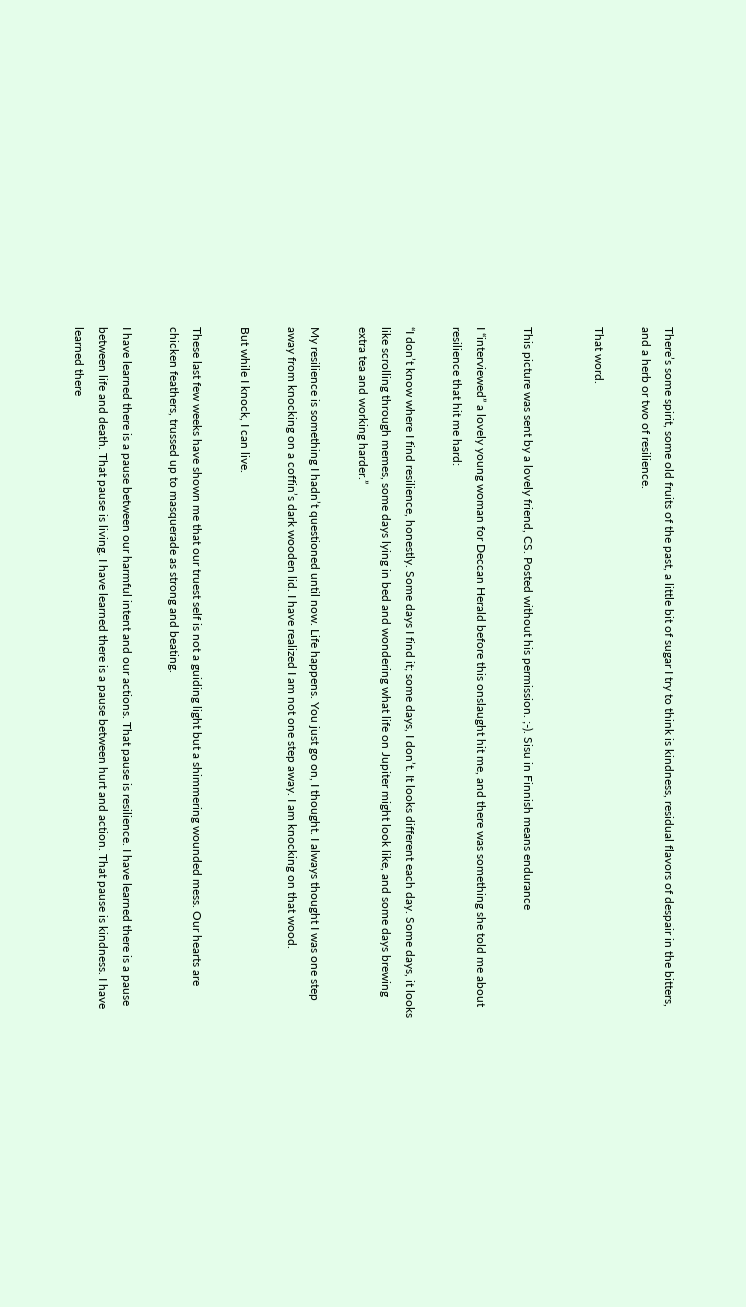There’s some spirit, some old fruits of the past, a little bit of sugar I try to think is kindness, residual flavors of despair in the bitters, and a herb or two of resilience.

That word.


This picture was sent by a lovely friend, CS. Posted without his permission. ;-). Sisu in Finnish means endurance

I “interviewed” a lovely young woman for Deccan Herald before this onslaught hit me, and there was something she told me about resilience that hit me hard:

“I don’t know where I find resilience, honestly. Some days I find it; some days, I don’t. It looks different each day. Some days, it looks like scrolling through memes, some days lying in bed and wondering what life on Jupiter might look like, and some days brewing extra tea and working harder.”

My resilience is something I hadn’t questioned until now. Life happens. You just go on, I thought. I always thought I was one step away from knocking on a coffin’s dark wooden lid. I have realized I am not one step away. I am knocking on that wood.

But while I knock, I can live.

These last few weeks have shown me that our truest self is not a guiding light but a shimmering wounded mess. Our hearts are chicken feathers, trussed up to masquerade as strong and beating.

I have learned there is a pause between our harmful intent and our actions. That pause is resilience. I have learned there is a pause between life and death. That pause is living. I have learned there is a pause between hurt and action. That pause is kindness. I have learned there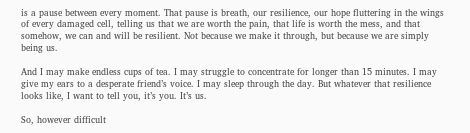is a pause between every moment. That pause is breath, our resilience, our hope fluttering in the wings of every damaged cell, telling us that we are worth the pain, that life is worth the mess, and that somehow, we can and will be resilient. Not because we make it through, but because we are simply being us.

And I may make endless cups of tea. I may struggle to concentrate for longer than 15 minutes. I may give my ears to a desperate friend’s voice. I may sleep through the day. But whatever that resilience looks like, I want to tell you, it’s you. It’s us.

So, however difficult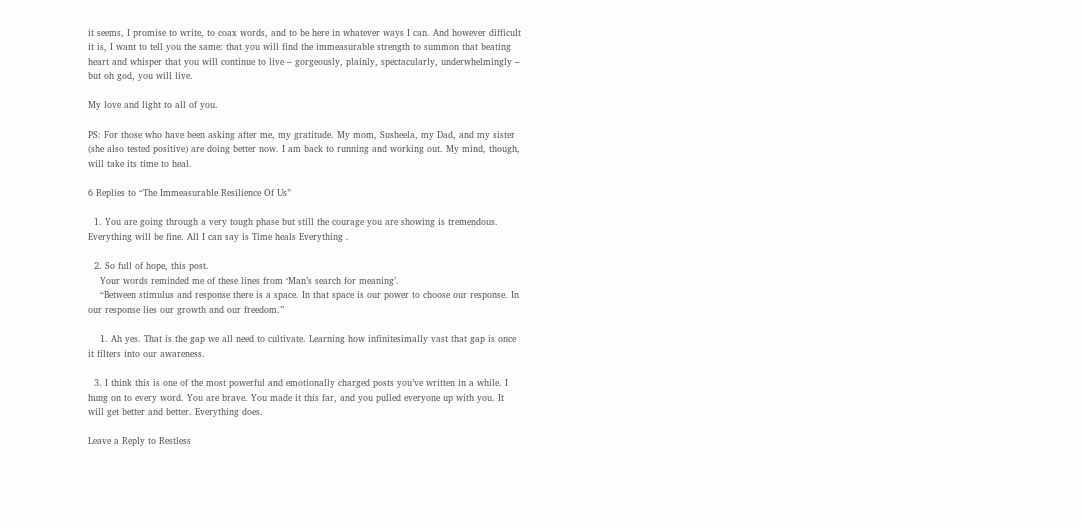it seems, I promise to write, to coax words, and to be here in whatever ways I can. And however difficult it is, I want to tell you the same: that you will find the immeasurable strength to summon that beating heart and whisper that you will continue to live – gorgeously, plainly, spectacularly, underwhelmingly – but oh god, you will live.

My love and light to all of you.

PS: For those who have been asking after me, my gratitude. My mom, Susheela, my Dad, and my sister (she also tested positive) are doing better now. I am back to running and working out. My mind, though, will take its time to heal.

6 Replies to “The Immeasurable Resilience Of Us”

  1. You are going through a very tough phase but still the courage you are showing is tremendous. Everything will be fine. All I can say is Time heals Everything .

  2. So full of hope, this post.
    Your words reminded me of these lines from ‘Man’s search for meaning’.
    “Between stimulus and response there is a space. In that space is our power to choose our response. In our response lies our growth and our freedom.”

    1. Ah yes. That is the gap we all need to cultivate. Learning how infinitesimally vast that gap is once it filters into our awareness.

  3. I think this is one of the most powerful and emotionally charged posts you’ve written in a while. I hung on to every word. You are brave. You made it this far, and you pulled everyone up with you. It will get better and better. Everything does.

Leave a Reply to Restless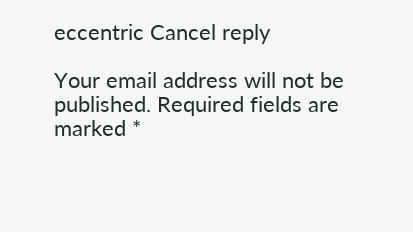eccentric Cancel reply

Your email address will not be published. Required fields are marked *